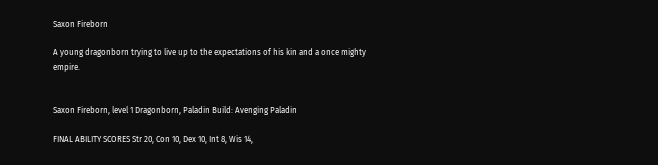Saxon Fireborn

A young dragonborn trying to live up to the expectations of his kin and a once mighty empire.


Saxon Fireborn, level 1 Dragonborn, Paladin Build: Avenging Paladin

FINAL ABILITY SCORES Str 20, Con 10, Dex 10, Int 8, Wis 14,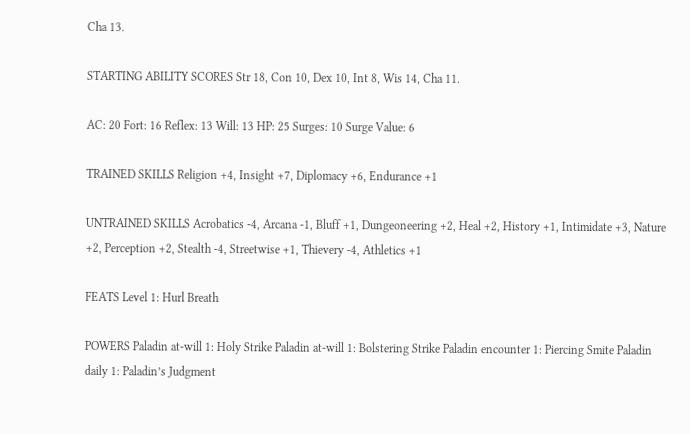Cha 13.

STARTING ABILITY SCORES Str 18, Con 10, Dex 10, Int 8, Wis 14, Cha 11.

AC: 20 Fort: 16 Reflex: 13 Will: 13 HP: 25 Surges: 10 Surge Value: 6

TRAINED SKILLS Religion +4, Insight +7, Diplomacy +6, Endurance +1

UNTRAINED SKILLS Acrobatics -4, Arcana -1, Bluff +1, Dungeoneering +2, Heal +2, History +1, Intimidate +3, Nature +2, Perception +2, Stealth -4, Streetwise +1, Thievery -4, Athletics +1

FEATS Level 1: Hurl Breath

POWERS Paladin at-will 1: Holy Strike Paladin at-will 1: Bolstering Strike Paladin encounter 1: Piercing Smite Paladin daily 1: Paladin’s Judgment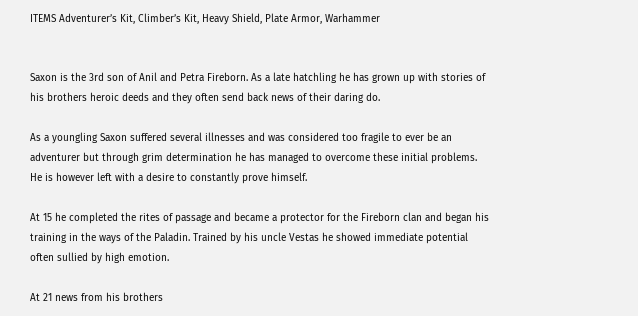ITEMS Adventurer’s Kit, Climber’s Kit, Heavy Shield, Plate Armor, Warhammer


Saxon is the 3rd son of Anil and Petra Fireborn. As a late hatchling he has grown up with stories of his brothers heroic deeds and they often send back news of their daring do.

As a youngling Saxon suffered several illnesses and was considered too fragile to ever be an adventurer but through grim determination he has managed to overcome these initial problems. He is however left with a desire to constantly prove himself.

At 15 he completed the rites of passage and became a protector for the Fireborn clan and began his training in the ways of the Paladin. Trained by his uncle Vestas he showed immediate potential often sullied by high emotion.

At 21 news from his brothers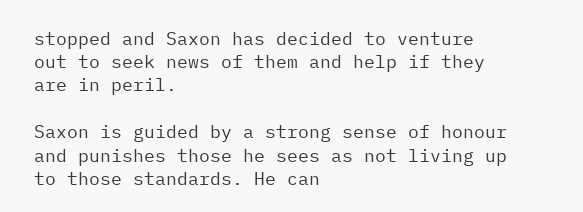stopped and Saxon has decided to venture out to seek news of them and help if they are in peril.

Saxon is guided by a strong sense of honour and punishes those he sees as not living up to those standards. He can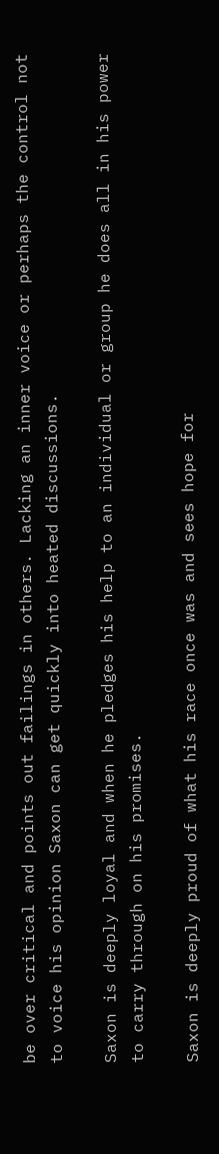be over critical and points out failings in others. Lacking an inner voice or perhaps the control not to voice his opinion Saxon can get quickly into heated discussions.

Saxon is deeply loyal and when he pledges his help to an individual or group he does all in his power to carry through on his promises.

Saxon is deeply proud of what his race once was and sees hope for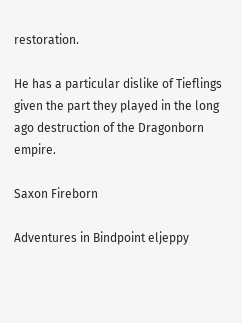restoration.

He has a particular dislike of Tieflings given the part they played in the long ago destruction of the Dragonborn empire.

Saxon Fireborn

Adventures in Bindpoint eljeppy